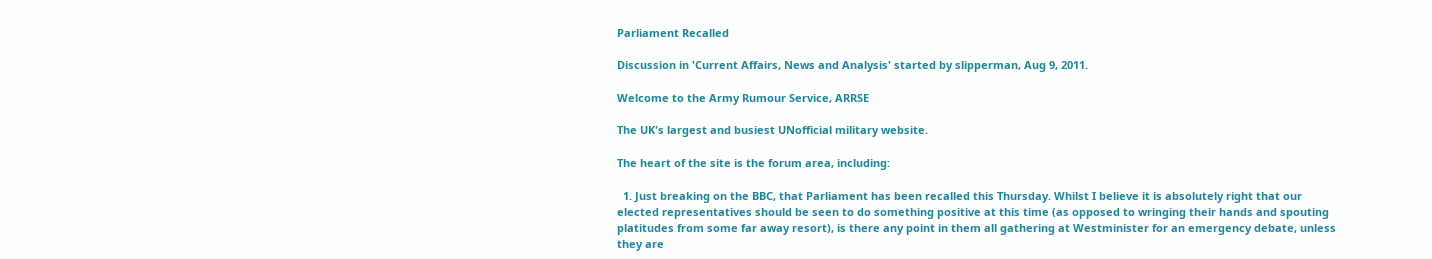Parliament Recalled

Discussion in 'Current Affairs, News and Analysis' started by slipperman, Aug 9, 2011.

Welcome to the Army Rumour Service, ARRSE

The UK's largest and busiest UNofficial military website.

The heart of the site is the forum area, including:

  1. Just breaking on the BBC, that Parliament has been recalled this Thursday. Whilst I believe it is absolutely right that our elected representatives should be seen to do something positive at this time (as opposed to wringing their hands and spouting platitudes from some far away resort), is there any point in them all gathering at Westminister for an emergency debate, unless they are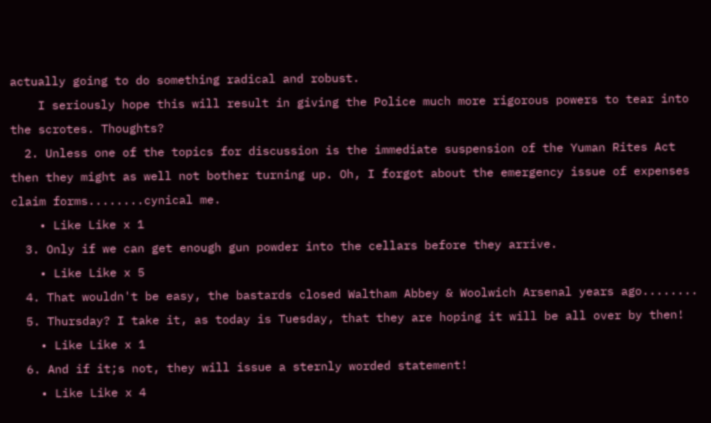actually going to do something radical and robust.
    I seriously hope this will result in giving the Police much more rigorous powers to tear into the scrotes. Thoughts?
  2. Unless one of the topics for discussion is the immediate suspension of the Yuman Rites Act then they might as well not bother turning up. Oh, I forgot about the emergency issue of expenses claim forms........cynical me.
    • Like Like x 1
  3. Only if we can get enough gun powder into the cellars before they arrive.
    • Like Like x 5
  4. That wouldn't be easy, the bastards closed Waltham Abbey & Woolwich Arsenal years ago........
  5. Thursday? I take it, as today is Tuesday, that they are hoping it will be all over by then!
    • Like Like x 1
  6. And if it;s not, they will issue a sternly worded statement!
    • Like Like x 4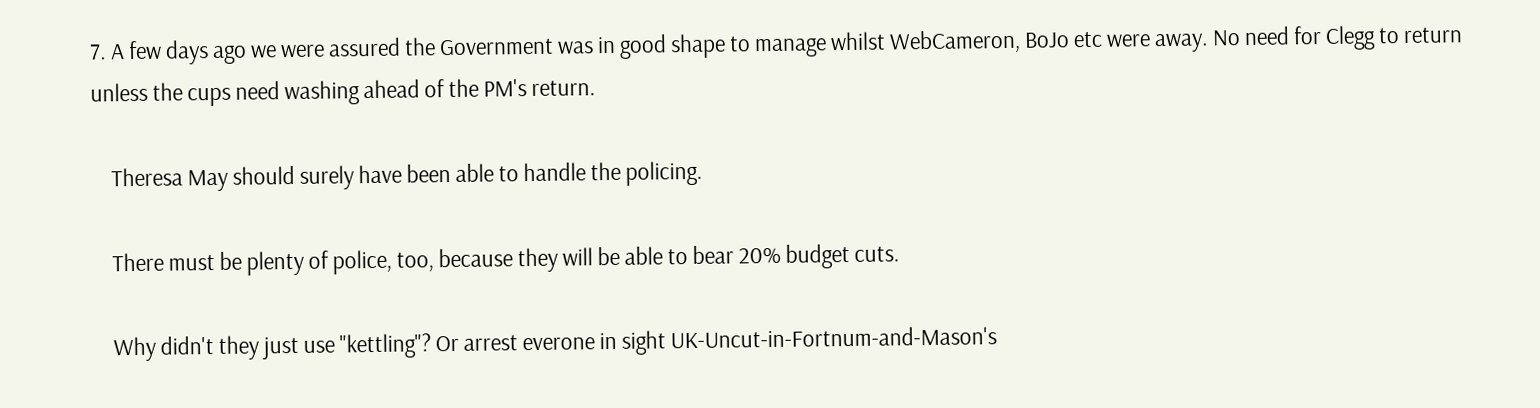7. A few days ago we were assured the Government was in good shape to manage whilst WebCameron, BoJo etc were away. No need for Clegg to return unless the cups need washing ahead of the PM's return.

    Theresa May should surely have been able to handle the policing.

    There must be plenty of police, too, because they will be able to bear 20% budget cuts.

    Why didn't they just use "kettling"? Or arrest everone in sight UK-Uncut-in-Fortnum-and-Mason's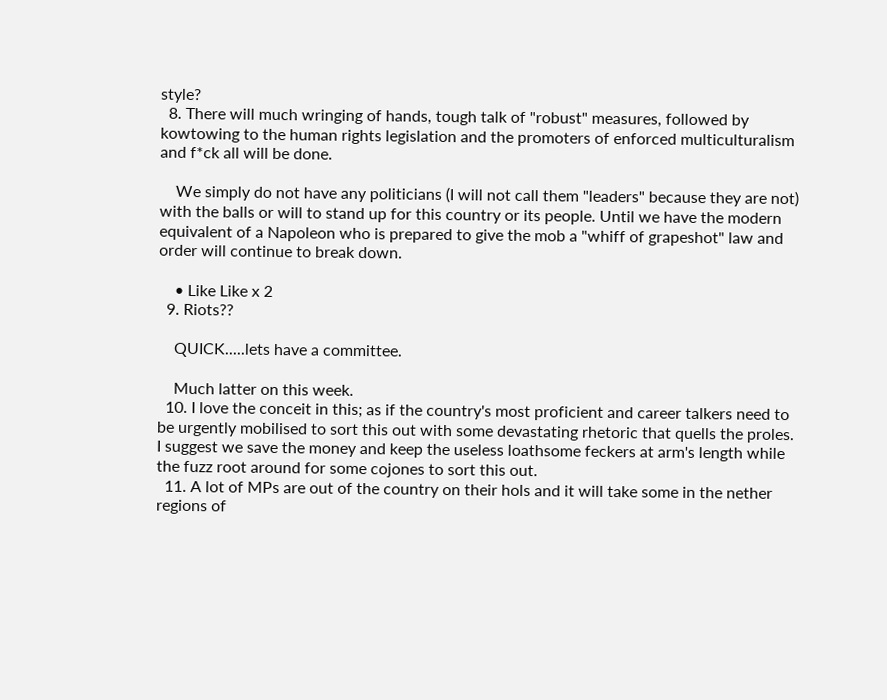style?
  8. There will much wringing of hands, tough talk of "robust" measures, followed by kowtowing to the human rights legislation and the promoters of enforced multiculturalism and f*ck all will be done.

    We simply do not have any politicians (I will not call them "leaders" because they are not) with the balls or will to stand up for this country or its people. Until we have the modern equivalent of a Napoleon who is prepared to give the mob a "whiff of grapeshot" law and order will continue to break down.

    • Like Like x 2
  9. Riots??

    QUICK.....lets have a committee.

    Much latter on this week.
  10. I love the conceit in this; as if the country's most proficient and career talkers need to be urgently mobilised to sort this out with some devastating rhetoric that quells the proles. I suggest we save the money and keep the useless loathsome feckers at arm's length while the fuzz root around for some cojones to sort this out.
  11. A lot of MPs are out of the country on their hols and it will take some in the nether regions of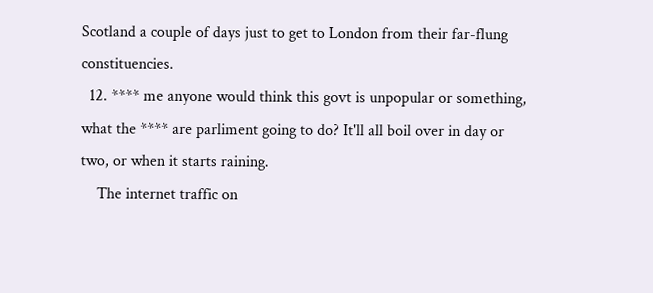Scotland a couple of days just to get to London from their far-flung constituencies.
  12. **** me anyone would think this govt is unpopular or something, what the **** are parliment going to do? It'll all boil over in day or two, or when it starts raining.
    The internet traffic on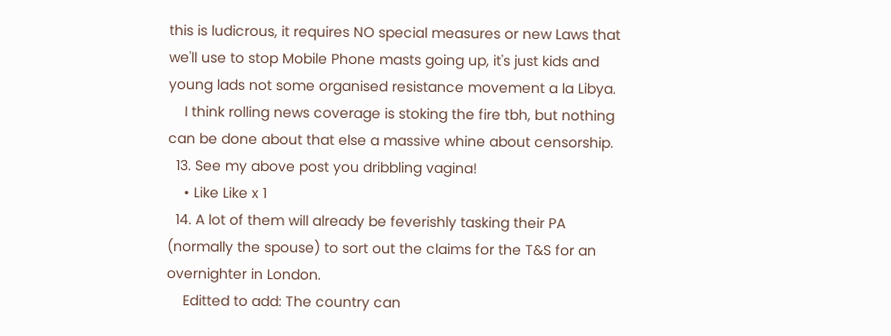this is ludicrous, it requires NO special measures or new Laws that we'll use to stop Mobile Phone masts going up, it's just kids and young lads not some organised resistance movement a la Libya.
    I think rolling news coverage is stoking the fire tbh, but nothing can be done about that else a massive whine about censorship.
  13. See my above post you dribbling vagina!
    • Like Like x 1
  14. A lot of them will already be feverishly tasking their PA (normally the spouse) to sort out the claims for the T&S for an overnighter in London.
    Editted to add: The country can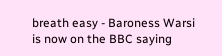breath easy - Baroness Warsi is now on the BBC saying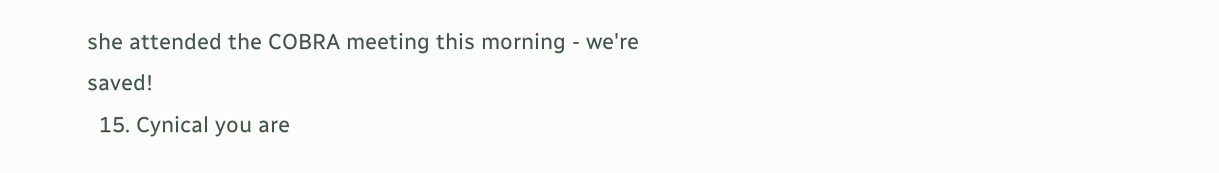she attended the COBRA meeting this morning - we're saved!
  15. Cynical you are